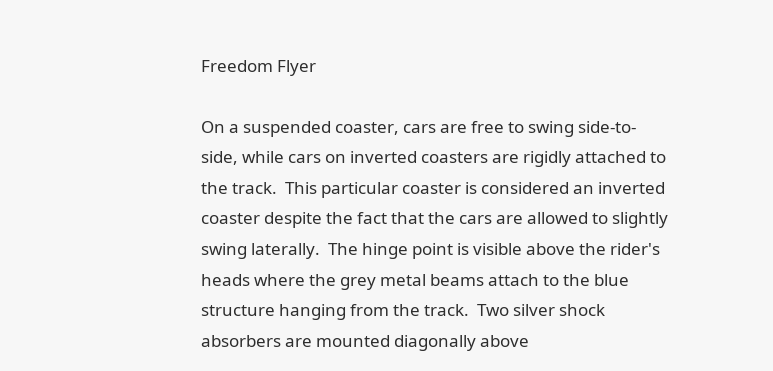Freedom Flyer

On a suspended coaster, cars are free to swing side-to-side, while cars on inverted coasters are rigidly attached to the track.  This particular coaster is considered an inverted coaster despite the fact that the cars are allowed to slightly swing laterally.  The hinge point is visible above the rider's heads where the grey metal beams attach to the blue structure hanging from the track.  Two silver shock absorbers are mounted diagonally above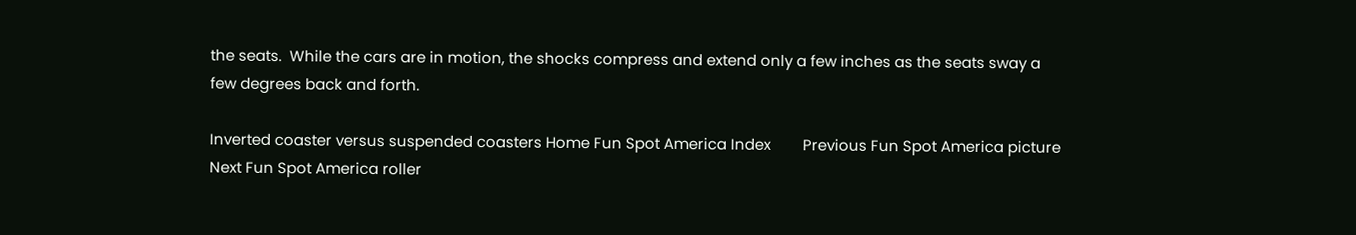the seats.  While the cars are in motion, the shocks compress and extend only a few inches as the seats sway a few degrees back and forth.

Inverted coaster versus suspended coasters Home Fun Spot America Index        Previous Fun Spot America picture Next Fun Spot America roller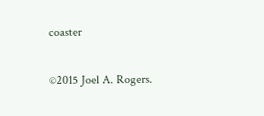coaster

©2015 Joel A. Rogers.